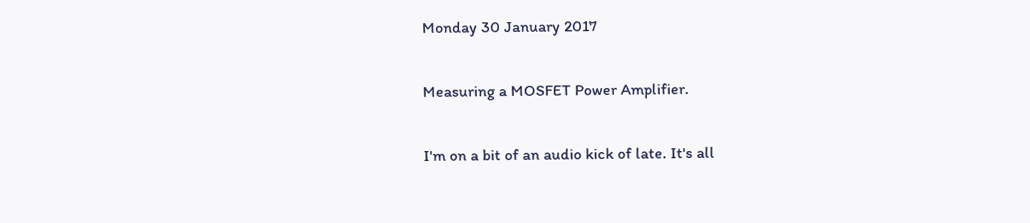Monday 30 January 2017

Measuring a MOSFET Power Amplifier.

I'm on a bit of an audio kick of late. It's all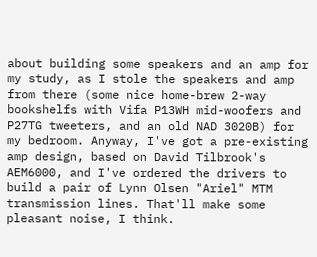about building some speakers and an amp for my study, as I stole the speakers and amp from there (some nice home-brew 2-way bookshelfs with Vifa P13WH mid-woofers and P27TG tweeters, and an old NAD 3020B) for my bedroom. Anyway, I've got a pre-existing amp design, based on David Tilbrook's AEM6000, and I've ordered the drivers to build a pair of Lynn Olsen "Ariel" MTM transmission lines. That'll make some pleasant noise, I think.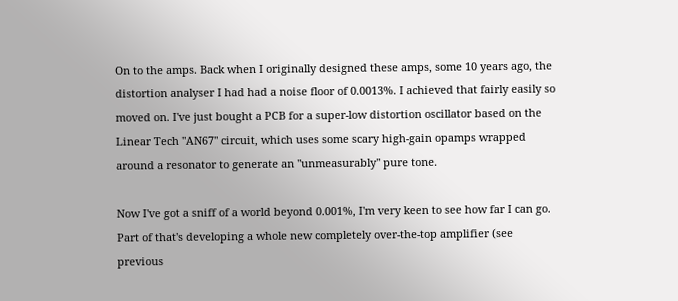On to the amps. Back when I originally designed these amps, some 10 years ago, the distortion analyser I had had a noise floor of 0.0013%. I achieved that fairly easily so moved on. I've just bought a PCB for a super-low distortion oscillator based on the Linear Tech "AN67" circuit, which uses some scary high-gain opamps wrapped around a resonator to generate an "unmeasurably" pure tone.

Now I've got a sniff of a world beyond 0.001%, I'm very keen to see how far I can go. Part of that's developing a whole new completely over-the-top amplifier (see previous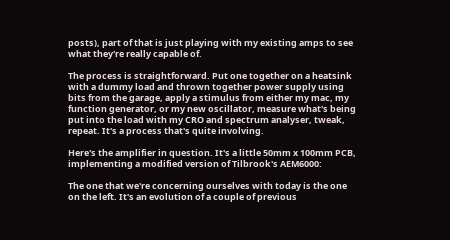posts), part of that is just playing with my existing amps to see what they're really capable of.

The process is straightforward. Put one together on a heatsink with a dummy load and thrown together power supply using bits from the garage, apply a stimulus from either my mac, my function generator, or my new oscillator, measure what's being put into the load with my CRO and spectrum analyser, tweak, repeat. It's a process that's quite involving.

Here's the amplifier in question. It's a little 50mm x 100mm PCB, implementing a modified version of Tilbrook's AEM6000:

The one that we're concerning ourselves with today is the one on the left. It's an evolution of a couple of previous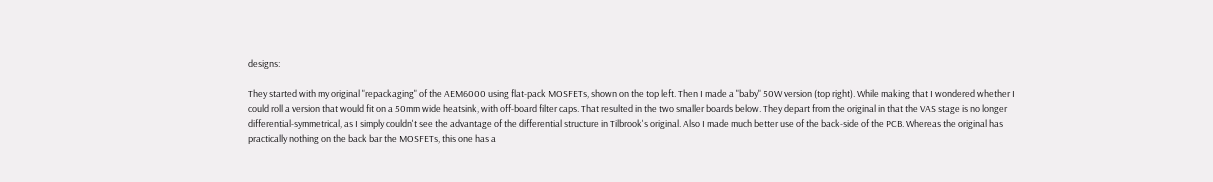designs:

They started with my original "repackaging" of the AEM6000 using flat-pack MOSFETs, shown on the top left. Then I made a "baby" 50W version (top right). While making that I wondered whether I could roll a version that would fit on a 50mm wide heatsink, with off-board filter caps. That resulted in the two smaller boards below. They depart from the original in that the VAS stage is no longer differential-symmetrical, as I simply couldn't see the advantage of the differential structure in Tilbrook's original. Also I made much better use of the back-side of the PCB. Whereas the original has practically nothing on the back bar the MOSFETs, this one has a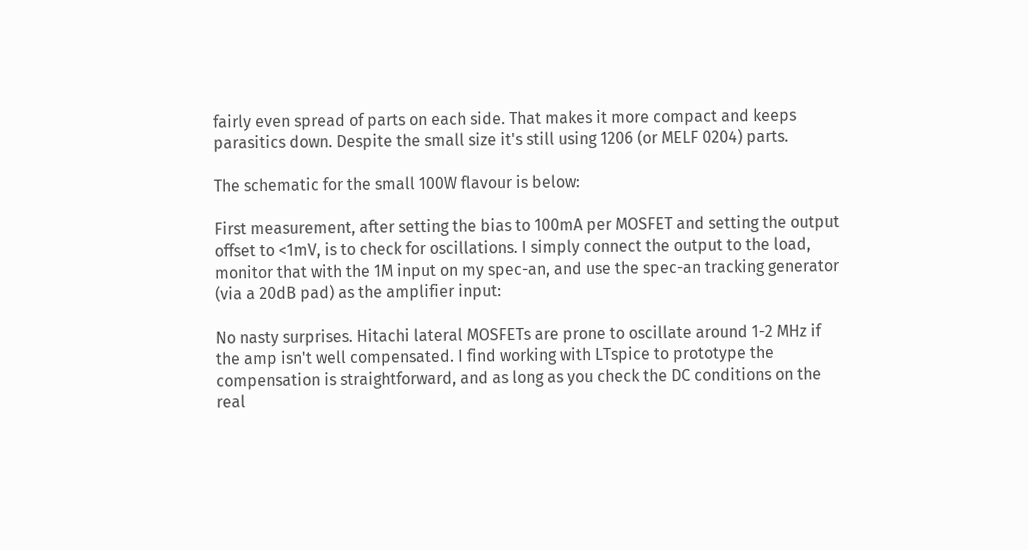fairly even spread of parts on each side. That makes it more compact and keeps parasitics down. Despite the small size it's still using 1206 (or MELF 0204) parts.

The schematic for the small 100W flavour is below:

First measurement, after setting the bias to 100mA per MOSFET and setting the output offset to <1mV, is to check for oscillations. I simply connect the output to the load, monitor that with the 1M input on my spec-an, and use the spec-an tracking generator (via a 20dB pad) as the amplifier input:

No nasty surprises. Hitachi lateral MOSFETs are prone to oscillate around 1-2 MHz if the amp isn't well compensated. I find working with LTspice to prototype the compensation is straightforward, and as long as you check the DC conditions on the real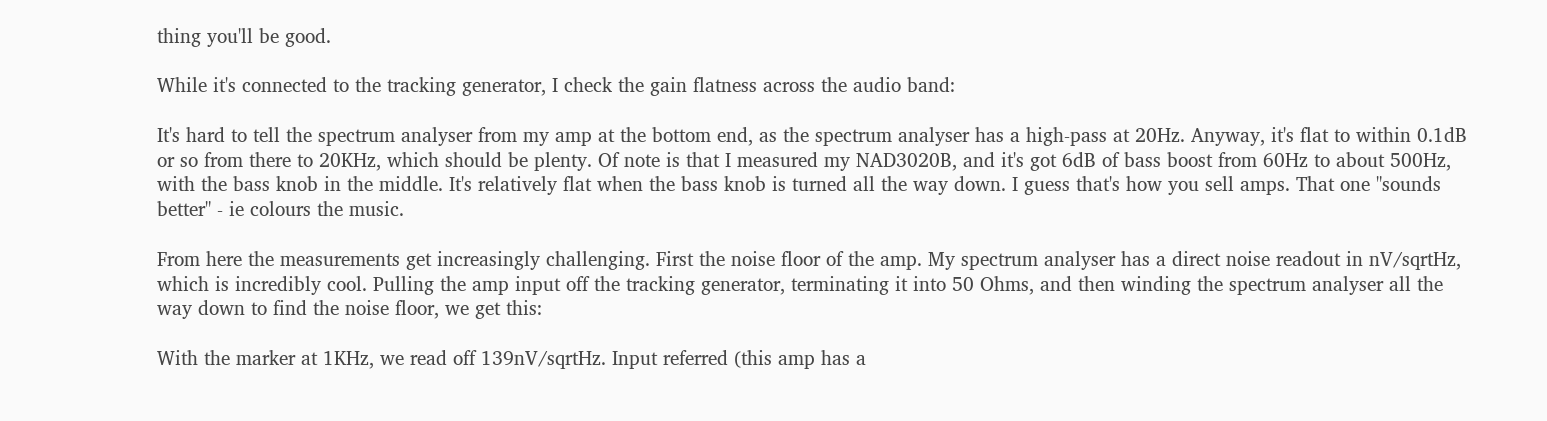thing you'll be good.

While it's connected to the tracking generator, I check the gain flatness across the audio band:

It's hard to tell the spectrum analyser from my amp at the bottom end, as the spectrum analyser has a high-pass at 20Hz. Anyway, it's flat to within 0.1dB or so from there to 20KHz, which should be plenty. Of note is that I measured my NAD3020B, and it's got 6dB of bass boost from 60Hz to about 500Hz, with the bass knob in the middle. It's relatively flat when the bass knob is turned all the way down. I guess that's how you sell amps. That one "sounds better" - ie colours the music.

From here the measurements get increasingly challenging. First the noise floor of the amp. My spectrum analyser has a direct noise readout in nV/sqrtHz, which is incredibly cool. Pulling the amp input off the tracking generator, terminating it into 50 Ohms, and then winding the spectrum analyser all the way down to find the noise floor, we get this:

With the marker at 1KHz, we read off 139nV/sqrtHz. Input referred (this amp has a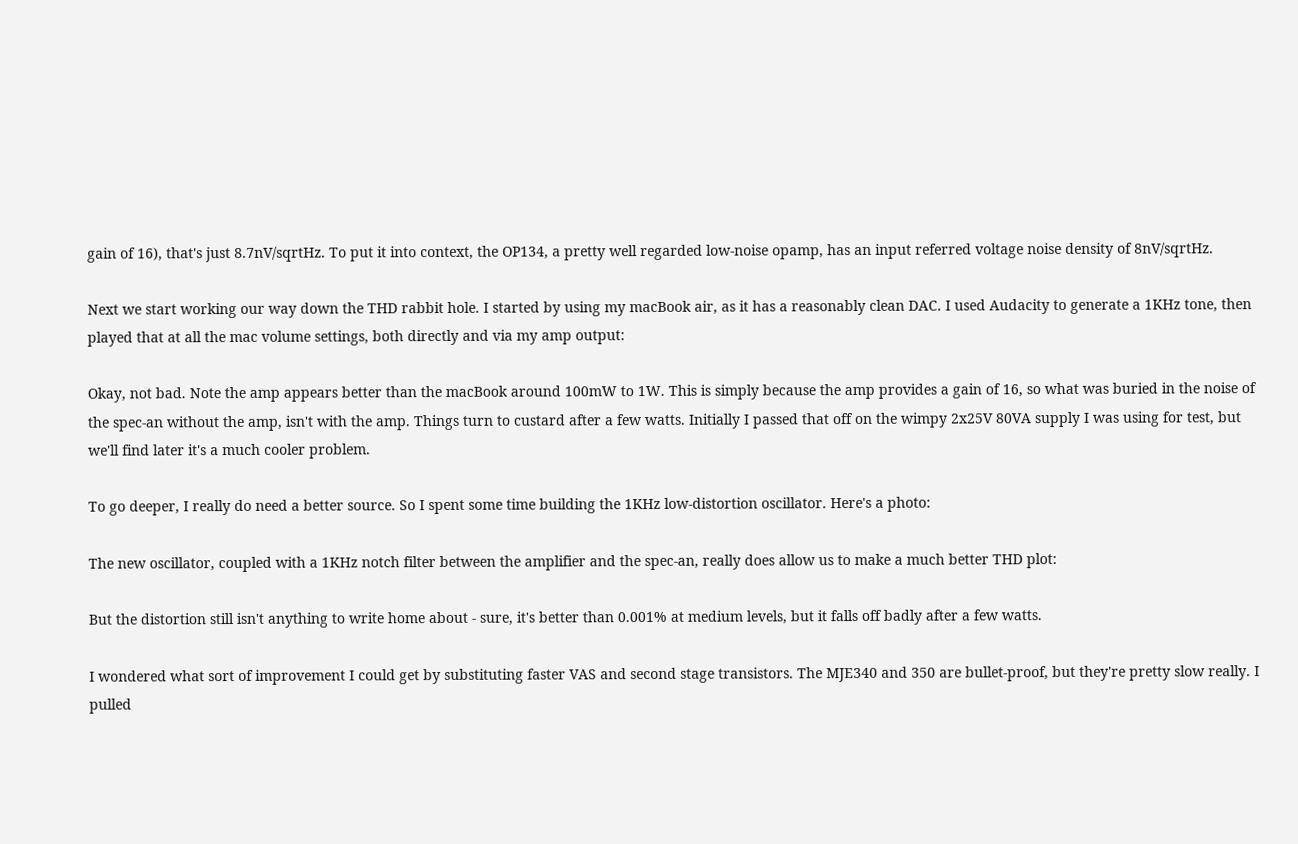gain of 16), that's just 8.7nV/sqrtHz. To put it into context, the OP134, a pretty well regarded low-noise opamp, has an input referred voltage noise density of 8nV/sqrtHz.

Next we start working our way down the THD rabbit hole. I started by using my macBook air, as it has a reasonably clean DAC. I used Audacity to generate a 1KHz tone, then played that at all the mac volume settings, both directly and via my amp output:

Okay, not bad. Note the amp appears better than the macBook around 100mW to 1W. This is simply because the amp provides a gain of 16, so what was buried in the noise of the spec-an without the amp, isn't with the amp. Things turn to custard after a few watts. Initially I passed that off on the wimpy 2x25V 80VA supply I was using for test, but we'll find later it's a much cooler problem.

To go deeper, I really do need a better source. So I spent some time building the 1KHz low-distortion oscillator. Here's a photo:

The new oscillator, coupled with a 1KHz notch filter between the amplifier and the spec-an, really does allow us to make a much better THD plot:

But the distortion still isn't anything to write home about - sure, it's better than 0.001% at medium levels, but it falls off badly after a few watts.

I wondered what sort of improvement I could get by substituting faster VAS and second stage transistors. The MJE340 and 350 are bullet-proof, but they're pretty slow really. I pulled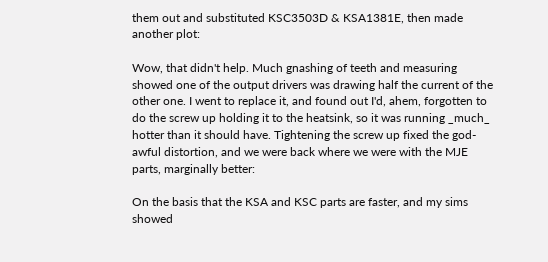them out and substituted KSC3503D & KSA1381E, then made another plot:

Wow, that didn't help. Much gnashing of teeth and measuring showed one of the output drivers was drawing half the current of the other one. I went to replace it, and found out I'd, ahem, forgotten to do the screw up holding it to the heatsink, so it was running _much_ hotter than it should have. Tightening the screw up fixed the god-awful distortion, and we were back where we were with the MJE parts, marginally better:

On the basis that the KSA and KSC parts are faster, and my sims showed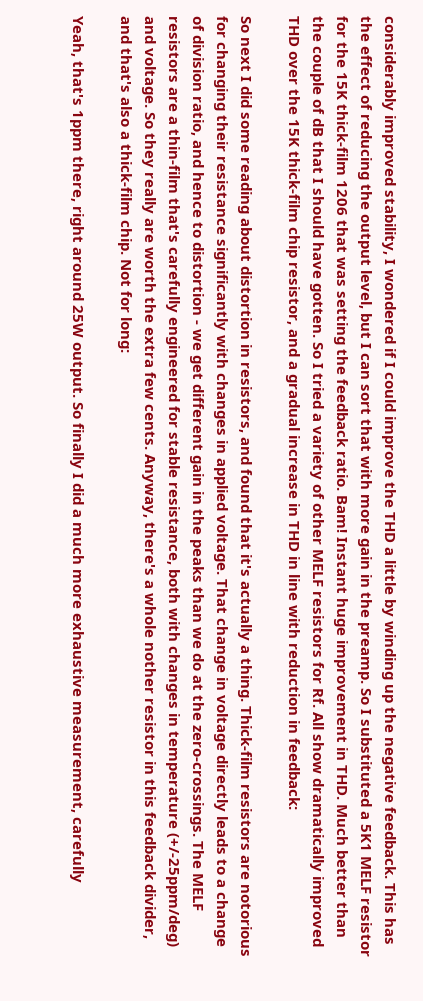considerably improved stability, I wondered if I could improve the THD a little by winding up the negative feedback. This has the effect of reducing the output level, but I can sort that with more gain in the preamp. So I substituted a 5K1 MELF resistor for the 15K thick-film 1206 that was setting the feedback ratio. Bam! Instant huge improvement in THD. Much better than the couple of dB that I should have gotten. So I tried a variety of other MELF resistors for Rf. All show dramatically improved THD over the 15K thick-film chip resistor, and a gradual increase in THD in line with reduction in feedback:

So next I did some reading about distortion in resistors, and found that it's actually a thing. Thick-film resistors are notorious for changing their resistance significantly with changes in applied voltage. That change in voltage directly leads to a change of division ratio, and hence to distortion - we get different gain in the peaks than we do at the zero-crossings. The MELF resistors are a thin-film that's carefully engineered for stable resistance, both with changes in temperature (+/-25ppm/deg) and voltage. So they really are worth the extra few cents. Anyway, there's a whole nother resistor in this feedback divider, and that's also a thick-film chip. Not for long:

Yeah, that's 1ppm there, right around 25W output. So finally I did a much more exhaustive measurement, carefully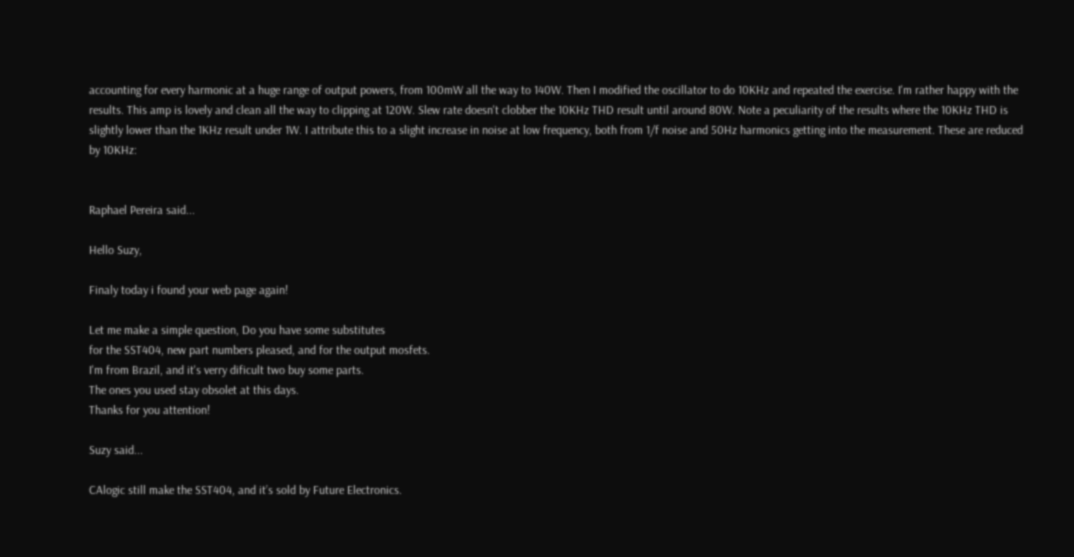accounting for every harmonic at a huge range of output powers, from 100mW all the way to 140W. Then I modified the oscillator to do 10KHz and repeated the exercise. I'm rather happy with the results. This amp is lovely and clean all the way to clipping at 120W. Slew rate doesn't clobber the 10KHz THD result until around 80W. Note a peculiarity of the results where the 10KHz THD is slightly lower than the 1KHz result under 1W. I attribute this to a slight increase in noise at low frequency, both from 1/f noise and 50Hz harmonics getting into the measurement. These are reduced by 10KHz:


Raphael Pereira said...

Hello Suzy,

Finaly today i found your web page again!

Let me make a simple question, Do you have some substitutes
for the SST404, new part numbers pleased, and for the output mosfets.
I'm from Brazil, and it's verry dificult two buy some parts.
The ones you used stay obsolet at this days.
Thanks for you attention!

Suzy said...

CAlogic still make the SST404, and it’s sold by Future Electronics.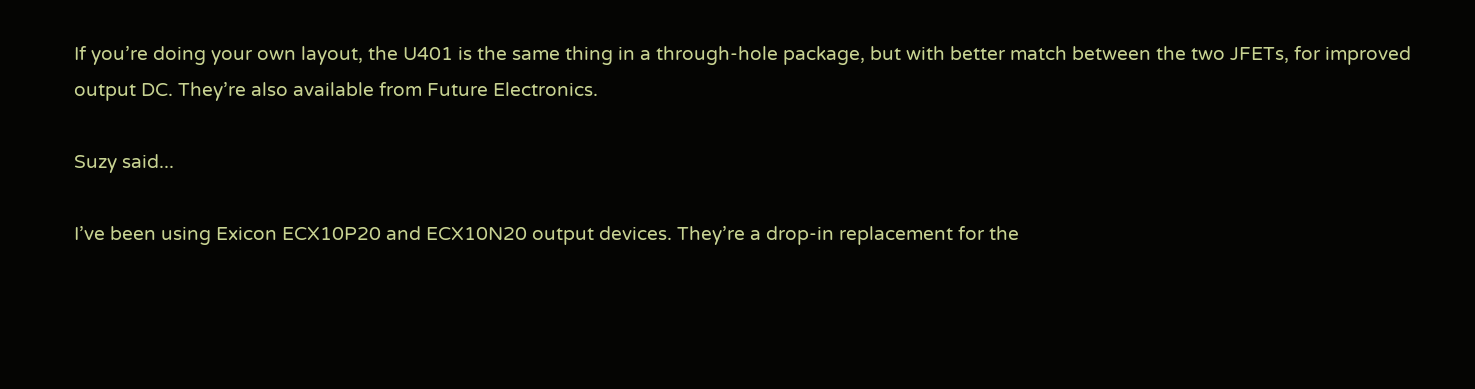If you’re doing your own layout, the U401 is the same thing in a through-hole package, but with better match between the two JFETs, for improved output DC. They’re also available from Future Electronics.

Suzy said...

I’ve been using Exicon ECX10P20 and ECX10N20 output devices. They’re a drop-in replacement for the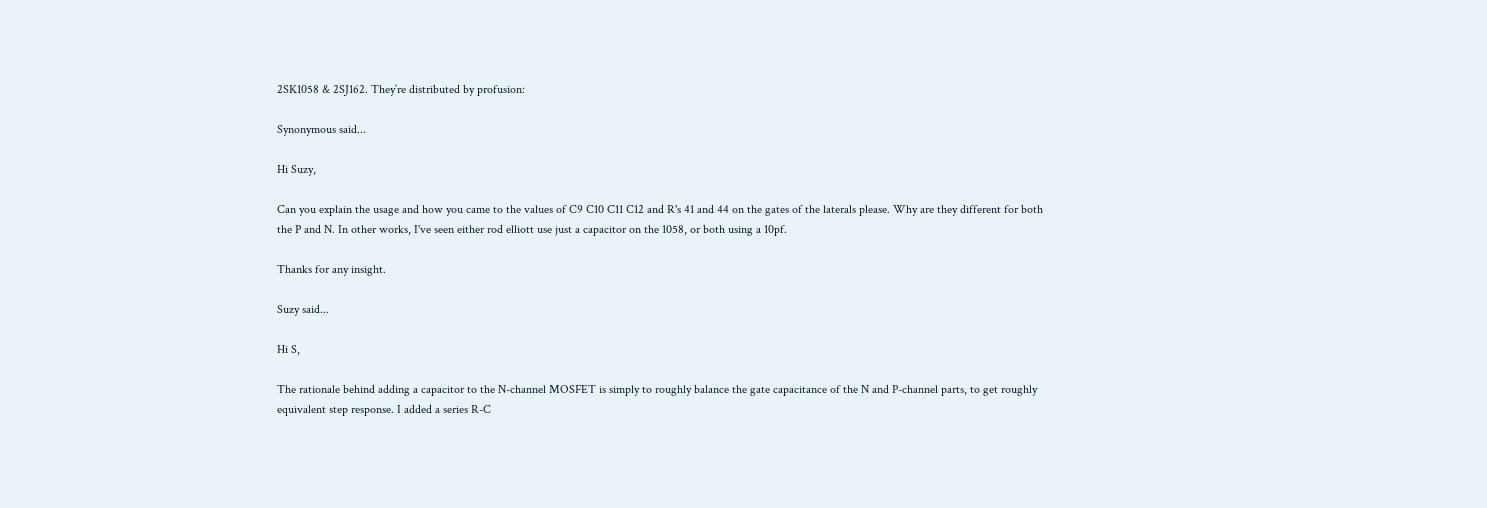2SK1058 & 2SJ162. They’re distributed by profusion:

Synonymous said...

Hi Suzy,

Can you explain the usage and how you came to the values of C9 C10 C11 C12 and R's 41 and 44 on the gates of the laterals please. Why are they different for both the P and N. In other works, I've seen either rod elliott use just a capacitor on the 1058, or both using a 10pf.

Thanks for any insight.

Suzy said...

Hi S,

The rationale behind adding a capacitor to the N-channel MOSFET is simply to roughly balance the gate capacitance of the N and P-channel parts, to get roughly equivalent step response. I added a series R-C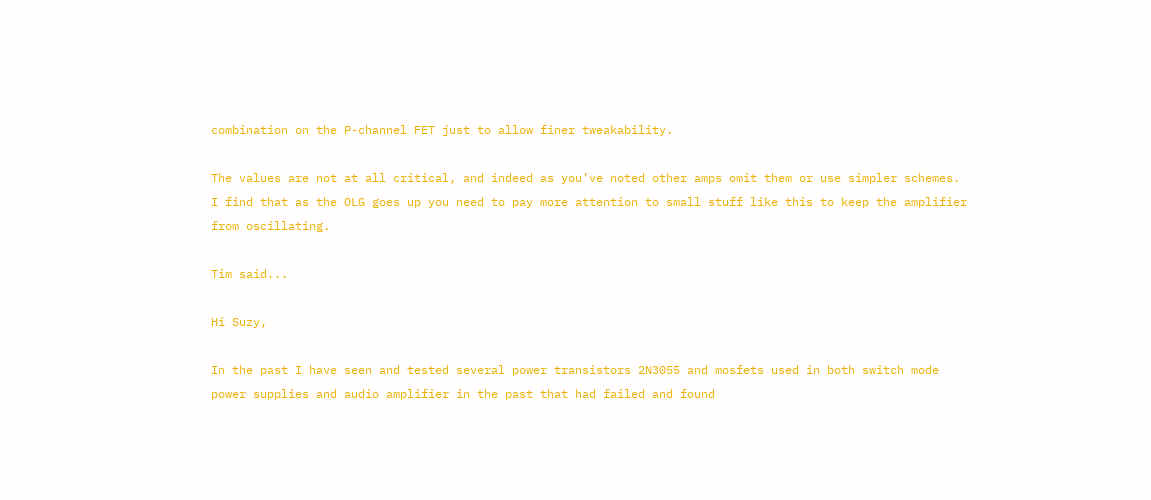combination on the P-channel FET just to allow finer tweakability.

The values are not at all critical, and indeed as you’ve noted other amps omit them or use simpler schemes. I find that as the OLG goes up you need to pay more attention to small stuff like this to keep the amplifier from oscillating.

Tim said...

Hi Suzy,

In the past I have seen and tested several power transistors 2N3055 and mosfets used in both switch mode power supplies and audio amplifier in the past that had failed and found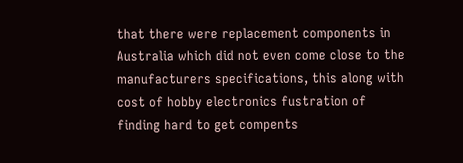that there were replacement components in Australia which did not even come close to the manufacturers specifications, this along with cost of hobby electronics fustration of finding hard to get compents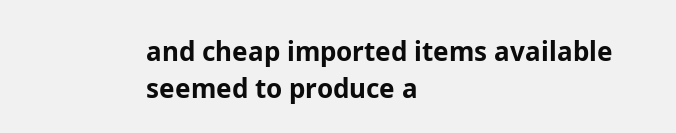and cheap imported items available seemed to produce a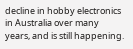decline in hobby electronics in Australia over many years, and is still happening.